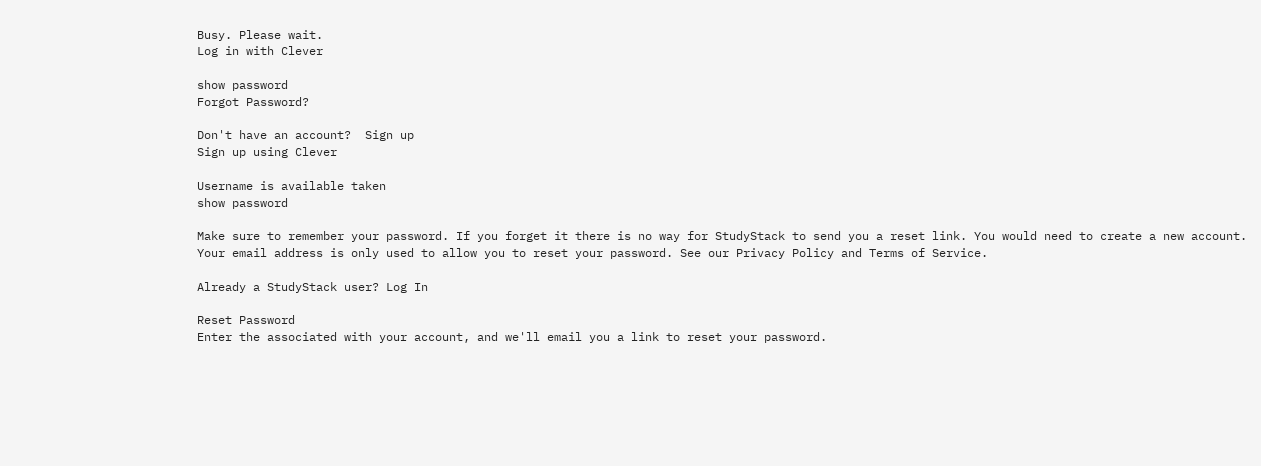Busy. Please wait.
Log in with Clever

show password
Forgot Password?

Don't have an account?  Sign up
Sign up using Clever

Username is available taken
show password

Make sure to remember your password. If you forget it there is no way for StudyStack to send you a reset link. You would need to create a new account.
Your email address is only used to allow you to reset your password. See our Privacy Policy and Terms of Service.

Already a StudyStack user? Log In

Reset Password
Enter the associated with your account, and we'll email you a link to reset your password.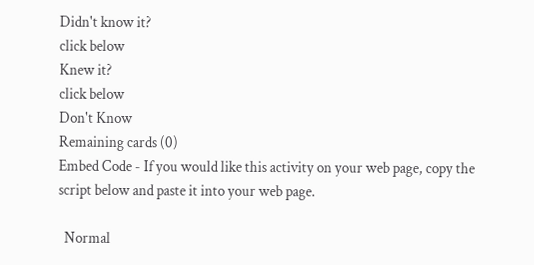Didn't know it?
click below
Knew it?
click below
Don't Know
Remaining cards (0)
Embed Code - If you would like this activity on your web page, copy the script below and paste it into your web page.

  Normal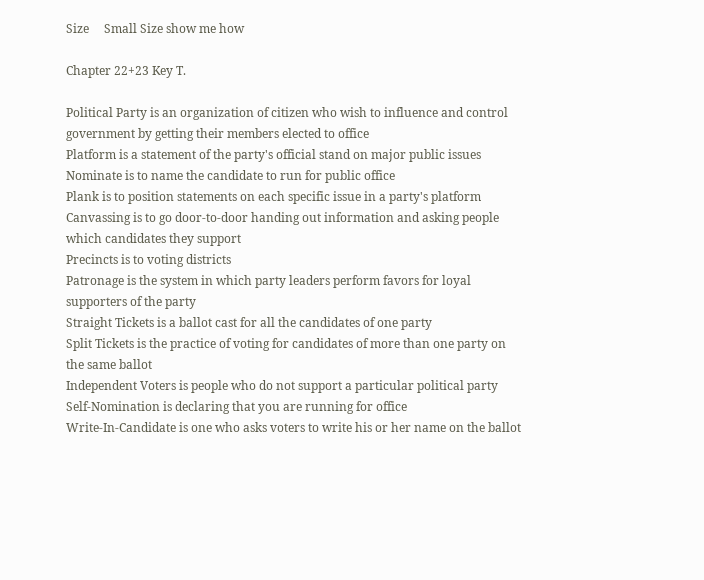Size     Small Size show me how

Chapter 22+23 Key T.

Political Party is an organization of citizen who wish to influence and control government by getting their members elected to office
Platform is a statement of the party's official stand on major public issues
Nominate is to name the candidate to run for public office
Plank is to position statements on each specific issue in a party's platform
Canvassing is to go door-to-door handing out information and asking people which candidates they support
Precincts is to voting districts
Patronage is the system in which party leaders perform favors for loyal supporters of the party
Straight Tickets is a ballot cast for all the candidates of one party
Split Tickets is the practice of voting for candidates of more than one party on the same ballot
Independent Voters is people who do not support a particular political party
Self-Nomination is declaring that you are running for office
Write-In-Candidate is one who asks voters to write his or her name on the ballot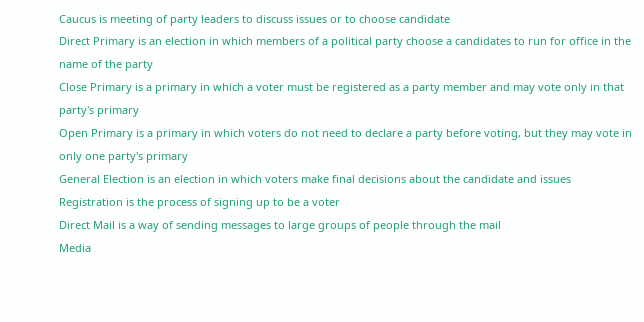Caucus is meeting of party leaders to discuss issues or to choose candidate
Direct Primary is an election in which members of a political party choose a candidates to run for office in the name of the party
Close Primary is a primary in which a voter must be registered as a party member and may vote only in that party's primary
Open Primary is a primary in which voters do not need to declare a party before voting, but they may vote in only one party's primary
General Election is an election in which voters make final decisions about the candidate and issues
Registration is the process of signing up to be a voter
Direct Mail is a way of sending messages to large groups of people through the mail
Media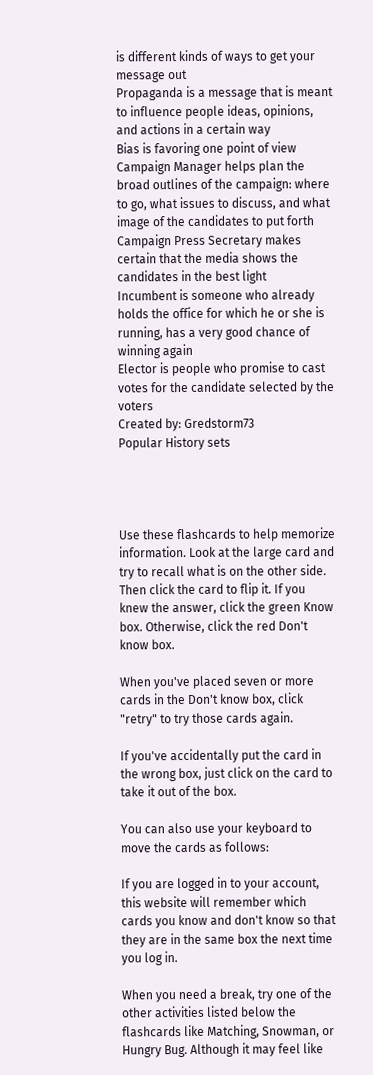is different kinds of ways to get your message out
Propaganda is a message that is meant to influence people ideas, opinions, and actions in a certain way
Bias is favoring one point of view
Campaign Manager helps plan the broad outlines of the campaign: where to go, what issues to discuss, and what image of the candidates to put forth
Campaign Press Secretary makes certain that the media shows the candidates in the best light
Incumbent is someone who already holds the office for which he or she is running, has a very good chance of winning again
Elector is people who promise to cast votes for the candidate selected by the voters
Created by: Gredstorm73
Popular History sets




Use these flashcards to help memorize information. Look at the large card and try to recall what is on the other side. Then click the card to flip it. If you knew the answer, click the green Know box. Otherwise, click the red Don't know box.

When you've placed seven or more cards in the Don't know box, click "retry" to try those cards again.

If you've accidentally put the card in the wrong box, just click on the card to take it out of the box.

You can also use your keyboard to move the cards as follows:

If you are logged in to your account, this website will remember which cards you know and don't know so that they are in the same box the next time you log in.

When you need a break, try one of the other activities listed below the flashcards like Matching, Snowman, or Hungry Bug. Although it may feel like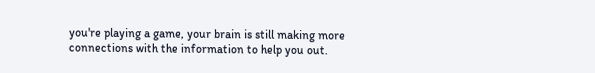you're playing a game, your brain is still making more connections with the information to help you out.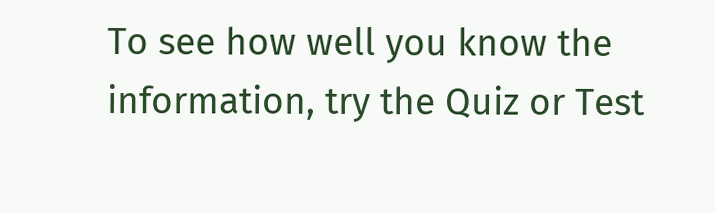To see how well you know the information, try the Quiz or Test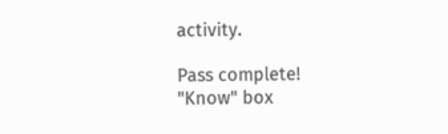activity.

Pass complete!
"Know" box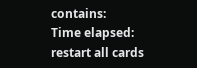contains:
Time elapsed:
restart all cards